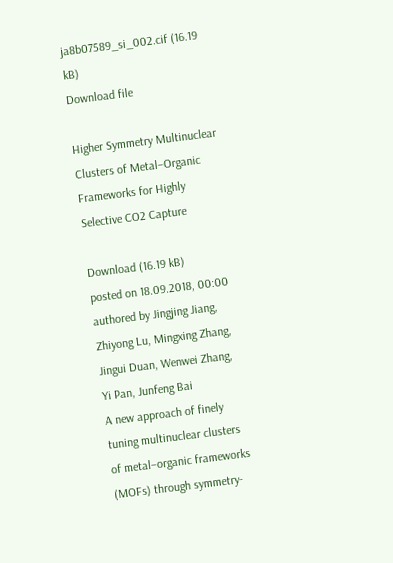ja8b07589_si_002.cif (16.19 kB)
Download file

Higher Symmetry Multinuclear Clusters of Metal–Organic Frameworks for Highly Selective CO2 Capture

Download (16.19 kB)
posted on 18.09.2018, 00:00 authored by Jingjing Jiang, Zhiyong Lu, Mingxing Zhang, Jingui Duan, Wenwei Zhang, Yi Pan, Junfeng Bai
A new approach of finely tuning multinuclear clusters of metal–organic frameworks (MOFs) through symmetry-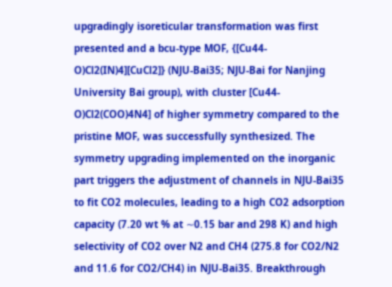upgradingly isoreticular transformation was first presented and a bcu-type MOF, {[Cu44-O)Cl2(IN)4][CuCl2]} (NJU-Bai35; NJU-Bai for Nanjing University Bai group), with cluster [Cu44-O)Cl2(COO)4N4] of higher symmetry compared to the pristine MOF, was successfully synthesized. The symmetry upgrading implemented on the inorganic part triggers the adjustment of channels in NJU-Bai35 to fit CO2 molecules, leading to a high CO2 adsorption capacity (7.20 wt % at ∼0.15 bar and 298 K) and high selectivity of CO2 over N2 and CH4 (275.8 for CO2/N2 and 11.6 for CO2/CH4) in NJU-Bai35. Breakthrough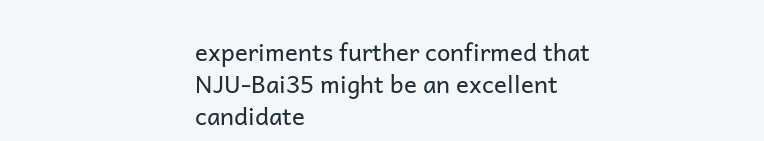experiments further confirmed that NJU-Bai35 might be an excellent candidate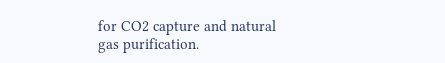for CO2 capture and natural gas purification.